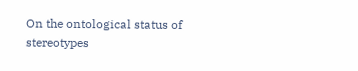On the ontological status of stereotypes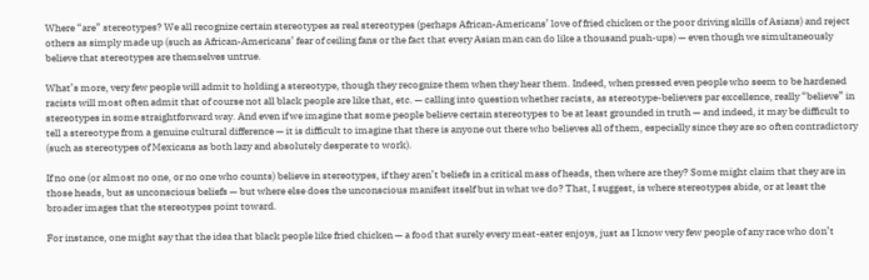Where “are” stereotypes? We all recognize certain stereotypes as real stereotypes (perhaps African-Americans’ love of fried chicken or the poor driving skills of Asians) and reject others as simply made up (such as African-Americans’ fear of ceiling fans or the fact that every Asian man can do like a thousand push-ups) — even though we simultaneously believe that stereotypes are themselves untrue.

What’s more, very few people will admit to holding a stereotype, though they recognize them when they hear them. Indeed, when pressed even people who seem to be hardened racists will most often admit that of course not all black people are like that, etc. — calling into question whether racists, as stereotype-believers par excellence, really “believe” in stereotypes in some straightforward way. And even if we imagine that some people believe certain stereotypes to be at least grounded in truth — and indeed, it may be difficult to tell a stereotype from a genuine cultural difference — it is difficult to imagine that there is anyone out there who believes all of them, especially since they are so often contradictory (such as stereotypes of Mexicans as both lazy and absolutely desperate to work).

If no one (or almost no one, or no one who counts) believe in stereotypes, if they aren’t beliefs in a critical mass of heads, then where are they? Some might claim that they are in those heads, but as unconscious beliefs — but where else does the unconscious manifest itself but in what we do? That, I suggest, is where stereotypes abide, or at least the broader images that the stereotypes point toward.

For instance, one might say that the idea that black people like fried chicken — a food that surely every meat-eater enjoys, just as I know very few people of any race who don’t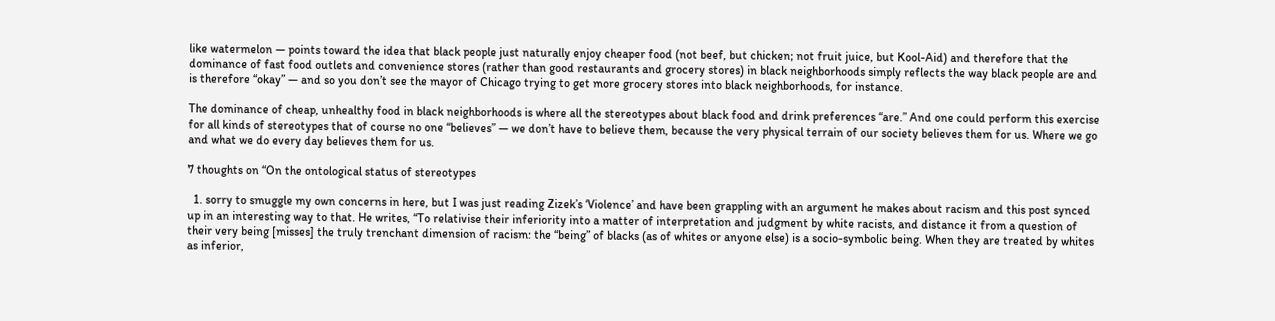like watermelon — points toward the idea that black people just naturally enjoy cheaper food (not beef, but chicken; not fruit juice, but Kool-Aid) and therefore that the dominance of fast food outlets and convenience stores (rather than good restaurants and grocery stores) in black neighborhoods simply reflects the way black people are and is therefore “okay” — and so you don’t see the mayor of Chicago trying to get more grocery stores into black neighborhoods, for instance.

The dominance of cheap, unhealthy food in black neighborhoods is where all the stereotypes about black food and drink preferences “are.” And one could perform this exercise for all kinds of stereotypes that of course no one “believes” — we don’t have to believe them, because the very physical terrain of our society believes them for us. Where we go and what we do every day believes them for us.

7 thoughts on “On the ontological status of stereotypes

  1. sorry to smuggle my own concerns in here, but I was just reading Zizek’s ‘Violence’ and have been grappling with an argument he makes about racism and this post synced up in an interesting way to that. He writes, “To relativise their inferiority into a matter of interpretation and judgment by white racists, and distance it from a question of their very being [misses] the truly trenchant dimension of racism: the “being” of blacks (as of whites or anyone else) is a socio-symbolic being. When they are treated by whites as inferior,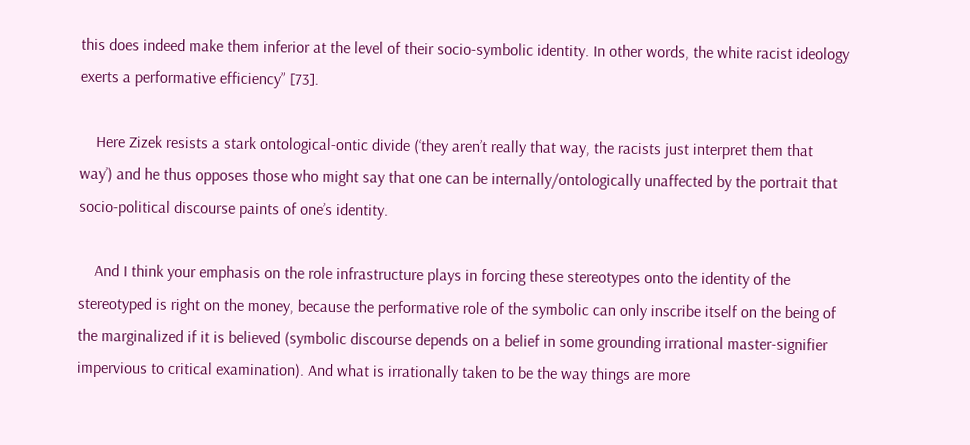this does indeed make them inferior at the level of their socio-symbolic identity. In other words, the white racist ideology exerts a performative efficiency” [73].

    Here Zizek resists a stark ontological-ontic divide (‘they aren’t really that way, the racists just interpret them that way’) and he thus opposes those who might say that one can be internally/ontologically unaffected by the portrait that socio-political discourse paints of one’s identity.

    And I think your emphasis on the role infrastructure plays in forcing these stereotypes onto the identity of the stereotyped is right on the money, because the performative role of the symbolic can only inscribe itself on the being of the marginalized if it is believed (symbolic discourse depends on a belief in some grounding irrational master-signifier impervious to critical examination). And what is irrationally taken to be the way things are more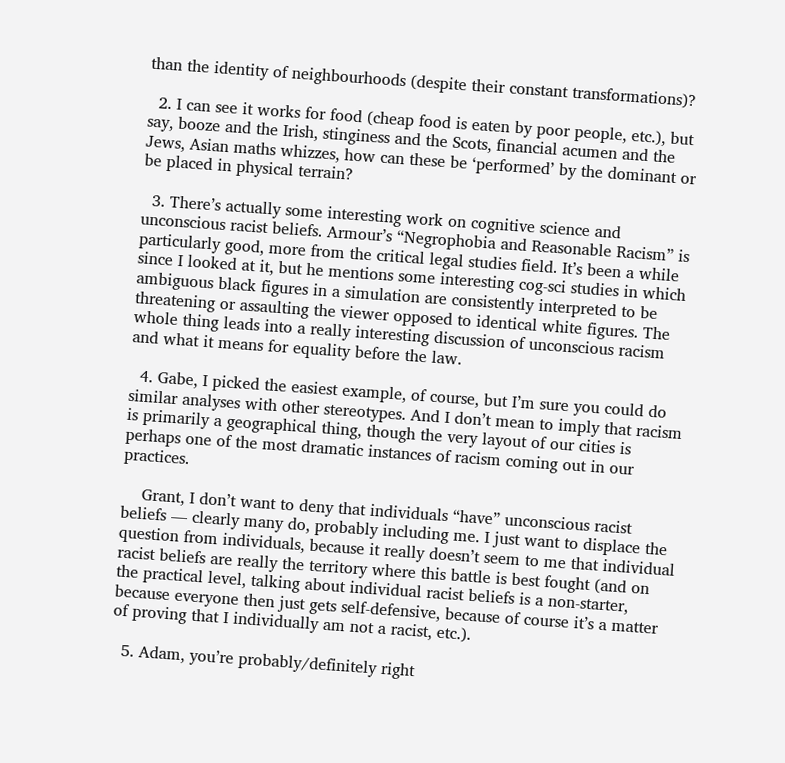than the identity of neighbourhoods (despite their constant transformations)?

  2. I can see it works for food (cheap food is eaten by poor people, etc.), but say, booze and the Irish, stinginess and the Scots, financial acumen and the Jews, Asian maths whizzes, how can these be ‘performed’ by the dominant or be placed in physical terrain?

  3. There’s actually some interesting work on cognitive science and unconscious racist beliefs. Armour’s “Negrophobia and Reasonable Racism” is particularly good, more from the critical legal studies field. It’s been a while since I looked at it, but he mentions some interesting cog-sci studies in which ambiguous black figures in a simulation are consistently interpreted to be threatening or assaulting the viewer opposed to identical white figures. The whole thing leads into a really interesting discussion of unconscious racism and what it means for equality before the law.

  4. Gabe, I picked the easiest example, of course, but I’m sure you could do similar analyses with other stereotypes. And I don’t mean to imply that racism is primarily a geographical thing, though the very layout of our cities is perhaps one of the most dramatic instances of racism coming out in our practices.

    Grant, I don’t want to deny that individuals “have” unconscious racist beliefs — clearly many do, probably including me. I just want to displace the question from individuals, because it really doesn’t seem to me that individual racist beliefs are really the territory where this battle is best fought (and on the practical level, talking about individual racist beliefs is a non-starter, because everyone then just gets self-defensive, because of course it’s a matter of proving that I individually am not a racist, etc.).

  5. Adam, you’re probably/definitely right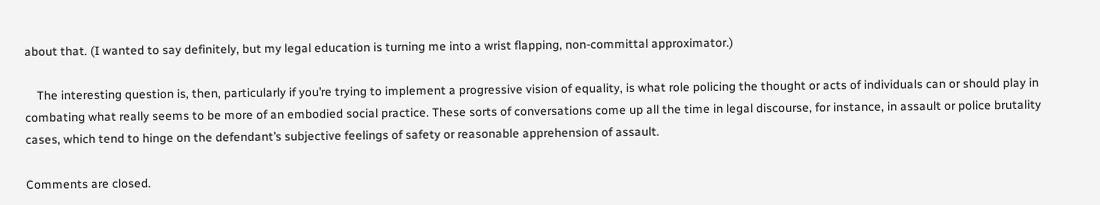about that. (I wanted to say definitely, but my legal education is turning me into a wrist flapping, non-committal approximator.)

    The interesting question is, then, particularly if you’re trying to implement a progressive vision of equality, is what role policing the thought or acts of individuals can or should play in combating what really seems to be more of an embodied social practice. These sorts of conversations come up all the time in legal discourse, for instance, in assault or police brutality cases, which tend to hinge on the defendant’s subjective feelings of safety or reasonable apprehension of assault.

Comments are closed.